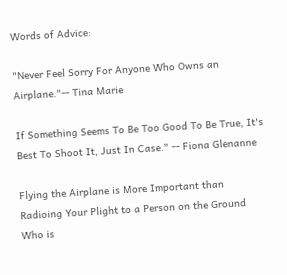Words of Advice:

"Never Feel Sorry For Anyone Who Owns an Airplane."-- Tina Marie

If Something Seems To Be Too Good To Be True, It's Best To Shoot It, Just In Case." -- Fiona Glenanne

Flying the Airplane is More Important than Radioing Your Plight to a Person on the Ground
Who is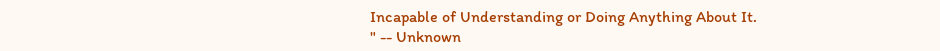Incapable of Understanding or Doing Anything About It.
" -- Unknown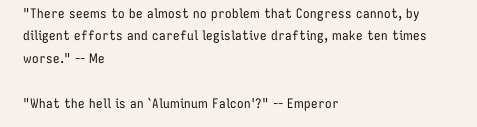"There seems to be almost no problem that Congress cannot, by diligent efforts and careful legislative drafting, make ten times worse." -- Me

"What the hell is an `Aluminum Falcon'?" -- Emperor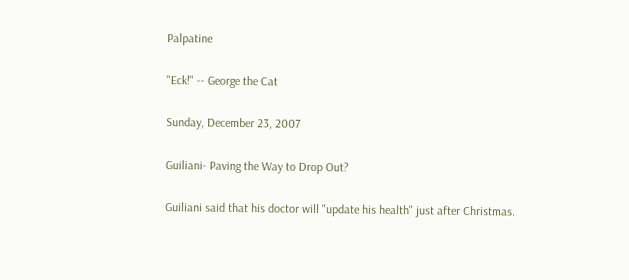Palpatine

"Eck!" -- George the Cat

Sunday, December 23, 2007

Guiliani- Paving the Way to Drop Out?

Guiliani said that his doctor will "update his health" just after Christmas.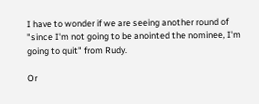I have to wonder if we are seeing another round of "since I'm not going to be anointed the nominee, I'm going to quit" from Rudy.

Or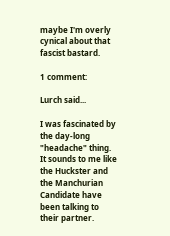maybe I'm overly cynical about that fascist bastard.

1 comment:

Lurch said...

I was fascinated by the day-long "headache" thing. It sounds to me like the Huckster and the Manchurian Candidate have been talking to their partner.